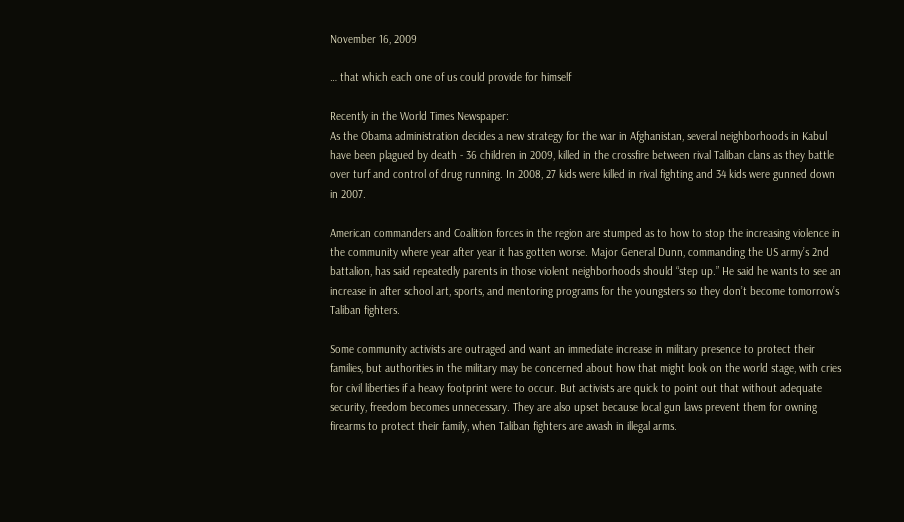November 16, 2009

… that which each one of us could provide for himself

Recently in the World Times Newspaper:
As the Obama administration decides a new strategy for the war in Afghanistan, several neighborhoods in Kabul have been plagued by death - 36 children in 2009, killed in the crossfire between rival Taliban clans as they battle over turf and control of drug running. In 2008, 27 kids were killed in rival fighting and 34 kids were gunned down in 2007.

American commanders and Coalition forces in the region are stumped as to how to stop the increasing violence in the community where year after year it has gotten worse. Major General Dunn, commanding the US army’s 2nd battalion, has said repeatedly parents in those violent neighborhoods should “step up.” He said he wants to see an increase in after school art, sports, and mentoring programs for the youngsters so they don’t become tomorrow’s Taliban fighters.

Some community activists are outraged and want an immediate increase in military presence to protect their families, but authorities in the military may be concerned about how that might look on the world stage, with cries for civil liberties if a heavy footprint were to occur. But activists are quick to point out that without adequate security, freedom becomes unnecessary. They are also upset because local gun laws prevent them for owning firearms to protect their family, when Taliban fighters are awash in illegal arms.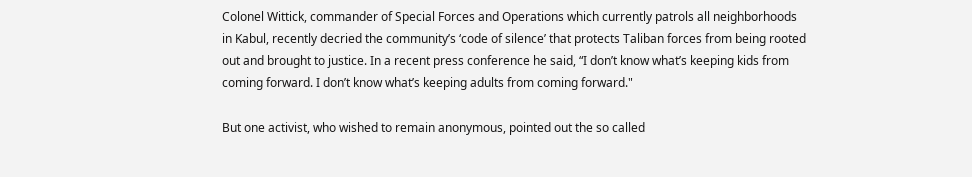Colonel Wittick, commander of Special Forces and Operations which currently patrols all neighborhoods in Kabul, recently decried the community’s ‘code of silence’ that protects Taliban forces from being rooted out and brought to justice. In a recent press conference he said, “I don’t know what’s keeping kids from coming forward. I don’t know what’s keeping adults from coming forward."

But one activist, who wished to remain anonymous, pointed out the so called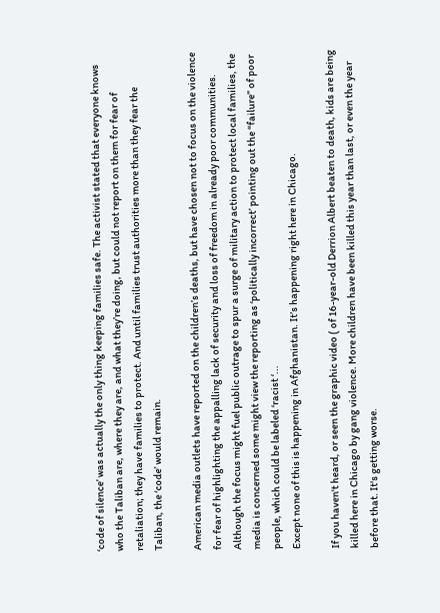‘code of silence’ was actually the only thing keeping families safe. The activist stated that everyone knows who the Taliban are, where they are, and what they’re doing, but could not report on them for fear of retaliation; they have families to protect. And until families trust authorities more than they fear the Taliban, the ‘code’ would remain.

American media outlets have reported on the children’s deaths, but have chosen not to focus on the violence for fear of highlighting the appalling lack of security and loss of freedom in already poor communities. Although the focus might fuel public outrage to spur a surge of military action to protect local families, the media is concerned some might view the reporting as ‘politically incorrect’ pointing out the “failure” of poor people, which could be labeled ‘racist ‘...
Except none of this is happening in Afghanistan. It’s happening right here in Chicago.

If you haven't heard, or seen the graphic video ( of 16-year-old Derrion Albert beaten to death, kids are being killed here in Chicago by gang violence. More children have been killed this year than last, or even the year before that. It's getting worse.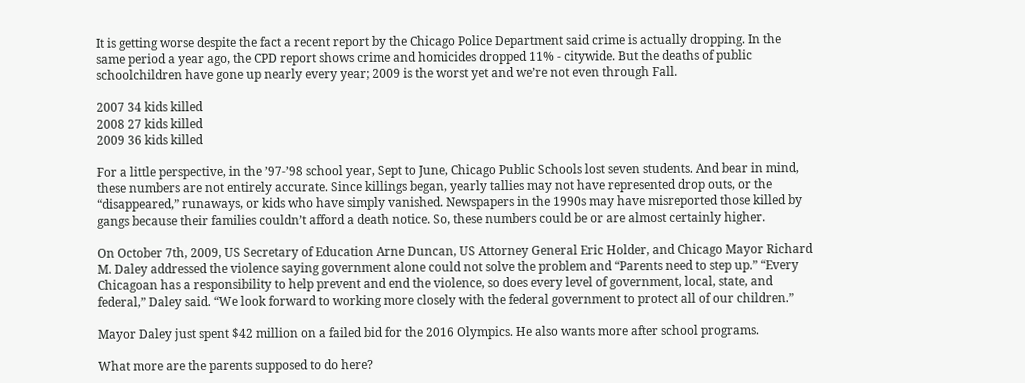It is getting worse despite the fact a recent report by the Chicago Police Department said crime is actually dropping. In the same period a year ago, the CPD report shows crime and homicides dropped 11% - citywide. But the deaths of public schoolchildren have gone up nearly every year; 2009 is the worst yet and we’re not even through Fall.

2007 34 kids killed
2008 27 kids killed
2009 36 kids killed

For a little perspective, in the ’97-’98 school year, Sept to June, Chicago Public Schools lost seven students. And bear in mind, these numbers are not entirely accurate. Since killings began, yearly tallies may not have represented drop outs, or the “disappeared,” runaways, or kids who have simply vanished. Newspapers in the 1990s may have misreported those killed by gangs because their families couldn’t afford a death notice. So, these numbers could be or are almost certainly higher.

On October 7th, 2009, US Secretary of Education Arne Duncan, US Attorney General Eric Holder, and Chicago Mayor Richard M. Daley addressed the violence saying government alone could not solve the problem and “Parents need to step up.” “Every Chicagoan has a responsibility to help prevent and end the violence, so does every level of government, local, state, and federal,” Daley said. “We look forward to working more closely with the federal government to protect all of our children.”

Mayor Daley just spent $42 million on a failed bid for the 2016 Olympics. He also wants more after school programs.

What more are the parents supposed to do here?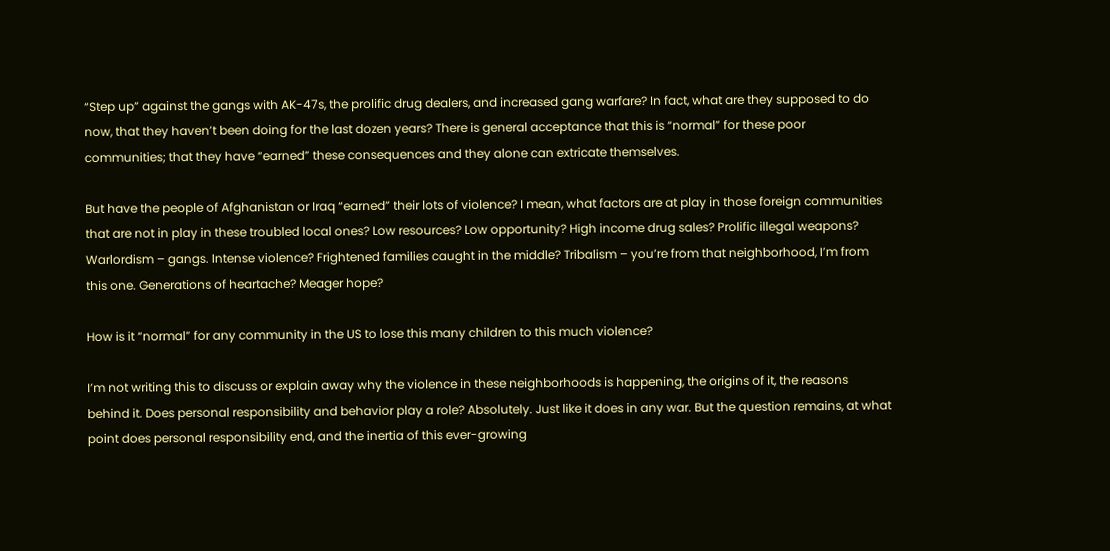“Step up” against the gangs with AK-47s, the prolific drug dealers, and increased gang warfare? In fact, what are they supposed to do now, that they haven’t been doing for the last dozen years? There is general acceptance that this is “normal” for these poor communities; that they have “earned” these consequences and they alone can extricate themselves.

But have the people of Afghanistan or Iraq “earned” their lots of violence? I mean, what factors are at play in those foreign communities that are not in play in these troubled local ones? Low resources? Low opportunity? High income drug sales? Prolific illegal weapons? Warlordism – gangs. Intense violence? Frightened families caught in the middle? Tribalism – you’re from that neighborhood, I’m from this one. Generations of heartache? Meager hope?

How is it “normal” for any community in the US to lose this many children to this much violence?

I’m not writing this to discuss or explain away why the violence in these neighborhoods is happening, the origins of it, the reasons behind it. Does personal responsibility and behavior play a role? Absolutely. Just like it does in any war. But the question remains, at what point does personal responsibility end, and the inertia of this ever-growing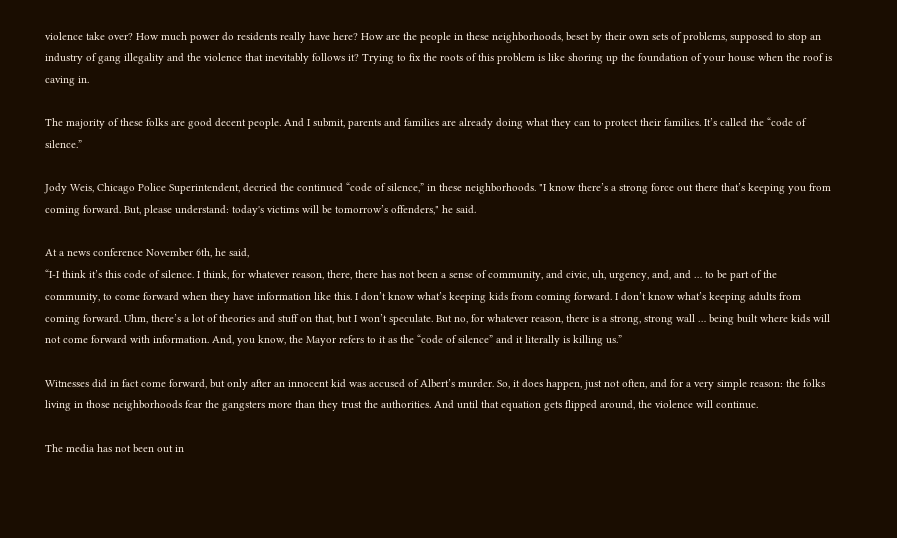violence take over? How much power do residents really have here? How are the people in these neighborhoods, beset by their own sets of problems, supposed to stop an industry of gang illegality and the violence that inevitably follows it? Trying to fix the roots of this problem is like shoring up the foundation of your house when the roof is caving in.

The majority of these folks are good decent people. And I submit, parents and families are already doing what they can to protect their families. It’s called the “code of silence.”

Jody Weis, Chicago Police Superintendent, decried the continued “code of silence,” in these neighborhoods. "I know there’s a strong force out there that’s keeping you from coming forward. But, please understand: today's victims will be tomorrow’s offenders," he said.

At a news conference November 6th, he said,
“I-I think it’s this code of silence. I think, for whatever reason, there, there has not been a sense of community, and civic, uh, urgency, and, and … to be part of the community, to come forward when they have information like this. I don’t know what’s keeping kids from coming forward. I don’t know what’s keeping adults from coming forward. Uhm, there’s a lot of theories and stuff on that, but I won’t speculate. But no, for whatever reason, there is a strong, strong wall … being built where kids will not come forward with information. And, you know, the Mayor refers to it as the “code of silence” and it literally is killing us.”

Witnesses did in fact come forward, but only after an innocent kid was accused of Albert’s murder. So, it does happen, just not often, and for a very simple reason: the folks living in those neighborhoods fear the gangsters more than they trust the authorities. And until that equation gets flipped around, the violence will continue.

The media has not been out in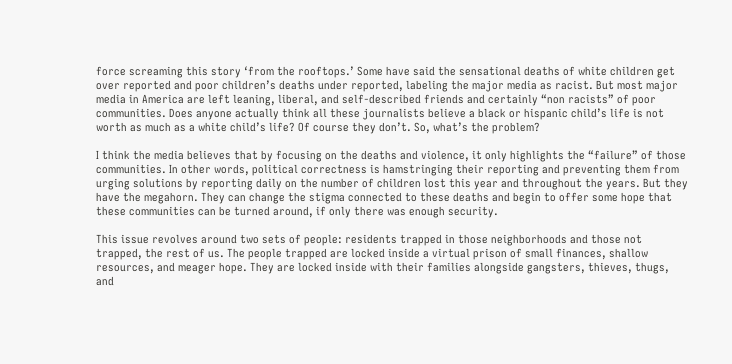force screaming this story ‘from the rooftops.’ Some have said the sensational deaths of white children get over reported and poor children’s deaths under reported, labeling the major media as racist. But most major media in America are left leaning, liberal, and self-described friends and certainly “non racists” of poor communities. Does anyone actually think all these journalists believe a black or hispanic child’s life is not worth as much as a white child’s life? Of course they don’t. So, what’s the problem?

I think the media believes that by focusing on the deaths and violence, it only highlights the “failure” of those communities. In other words, political correctness is hamstringing their reporting and preventing them from urging solutions by reporting daily on the number of children lost this year and throughout the years. But they have the megahorn. They can change the stigma connected to these deaths and begin to offer some hope that these communities can be turned around, if only there was enough security.

This issue revolves around two sets of people: residents trapped in those neighborhoods and those not trapped, the rest of us. The people trapped are locked inside a virtual prison of small finances, shallow resources, and meager hope. They are locked inside with their families alongside gangsters, thieves, thugs, and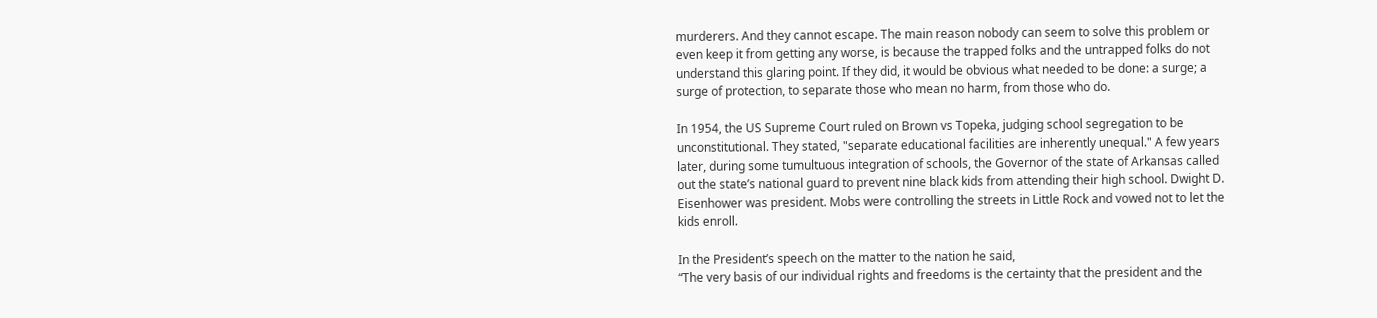murderers. And they cannot escape. The main reason nobody can seem to solve this problem or even keep it from getting any worse, is because the trapped folks and the untrapped folks do not understand this glaring point. If they did, it would be obvious what needed to be done: a surge; a surge of protection, to separate those who mean no harm, from those who do.

In 1954, the US Supreme Court ruled on Brown vs Topeka, judging school segregation to be unconstitutional. They stated, "separate educational facilities are inherently unequal." A few years later, during some tumultuous integration of schools, the Governor of the state of Arkansas called out the state’s national guard to prevent nine black kids from attending their high school. Dwight D. Eisenhower was president. Mobs were controlling the streets in Little Rock and vowed not to let the kids enroll.

In the President’s speech on the matter to the nation he said,
“The very basis of our individual rights and freedoms is the certainty that the president and the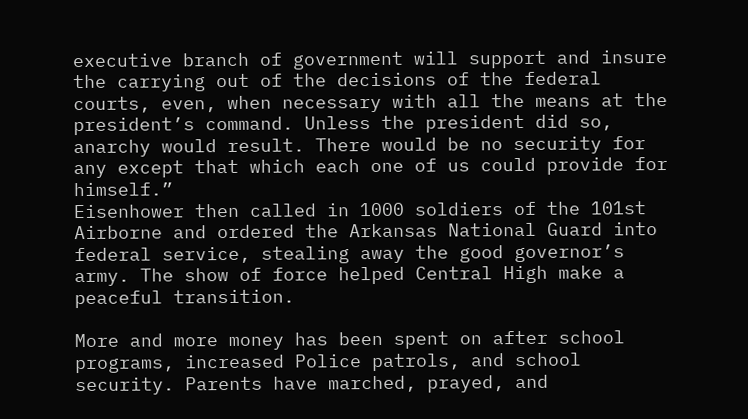executive branch of government will support and insure the carrying out of the decisions of the federal courts, even, when necessary with all the means at the president’s command. Unless the president did so, anarchy would result. There would be no security for any except that which each one of us could provide for himself.”
Eisenhower then called in 1000 soldiers of the 101st Airborne and ordered the Arkansas National Guard into federal service, stealing away the good governor’s army. The show of force helped Central High make a peaceful transition.

More and more money has been spent on after school programs, increased Police patrols, and school security. Parents have marched, prayed, and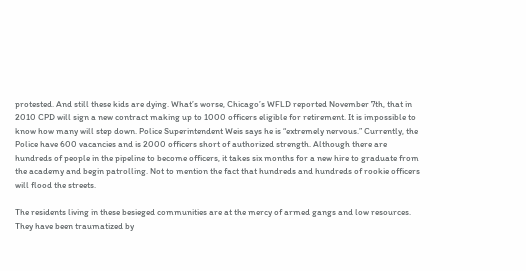protested. And still these kids are dying. What’s worse, Chicago’s WFLD reported November 7th, that in 2010 CPD will sign a new contract making up to 1000 officers eligible for retirement. It is impossible to know how many will step down. Police Superintendent Weis says he is “extremely nervous.” Currently, the Police have 600 vacancies and is 2000 officers short of authorized strength. Although there are hundreds of people in the pipeline to become officers, it takes six months for a new hire to graduate from the academy and begin patrolling. Not to mention the fact that hundreds and hundreds of rookie officers will flood the streets.

The residents living in these besieged communities are at the mercy of armed gangs and low resources. They have been traumatized by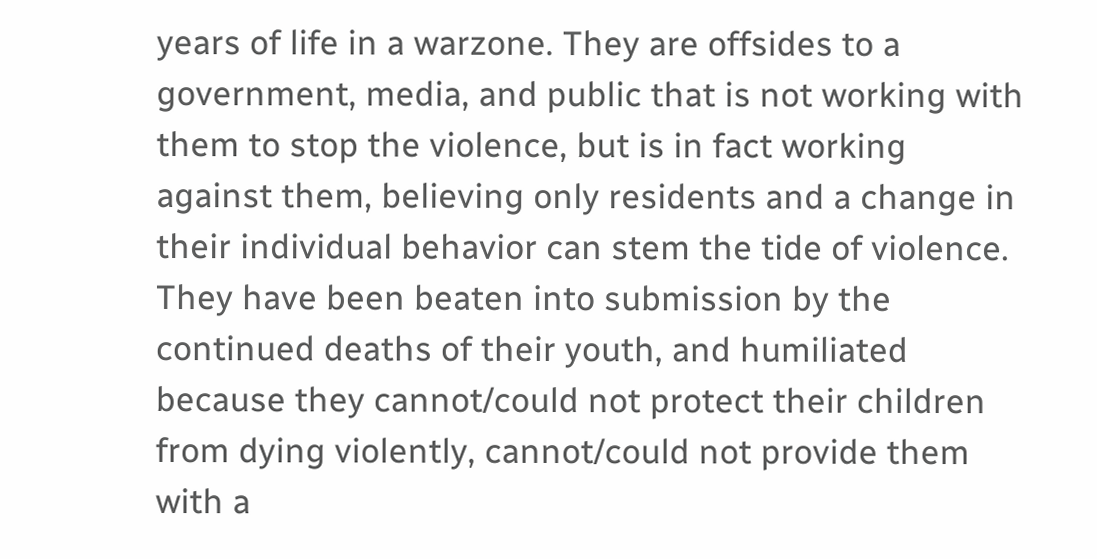years of life in a warzone. They are offsides to a government, media, and public that is not working with them to stop the violence, but is in fact working against them, believing only residents and a change in their individual behavior can stem the tide of violence. They have been beaten into submission by the continued deaths of their youth, and humiliated because they cannot/could not protect their children from dying violently, cannot/could not provide them with a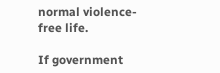normal violence-free life.

If government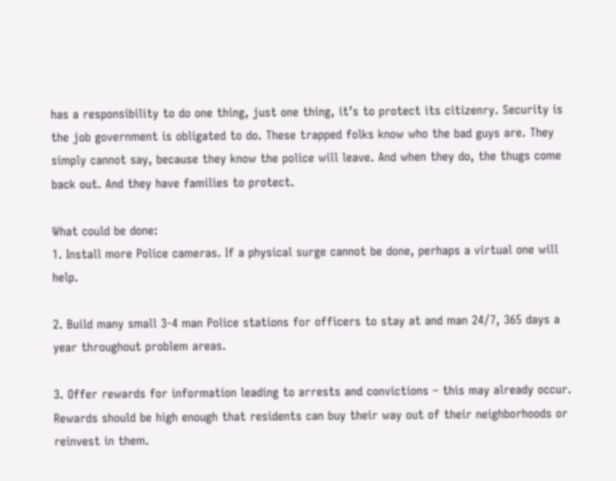has a responsibility to do one thing, just one thing, it’s to protect its citizenry. Security is the job government is obligated to do. These trapped folks know who the bad guys are. They simply cannot say, because they know the police will leave. And when they do, the thugs come back out. And they have families to protect.

What could be done:
1. Install more Police cameras. If a physical surge cannot be done, perhaps a virtual one will help.

2. Build many small 3-4 man Police stations for officers to stay at and man 24/7, 365 days a year throughout problem areas.

3. Offer rewards for information leading to arrests and convictions – this may already occur. Rewards should be high enough that residents can buy their way out of their neighborhoods or reinvest in them.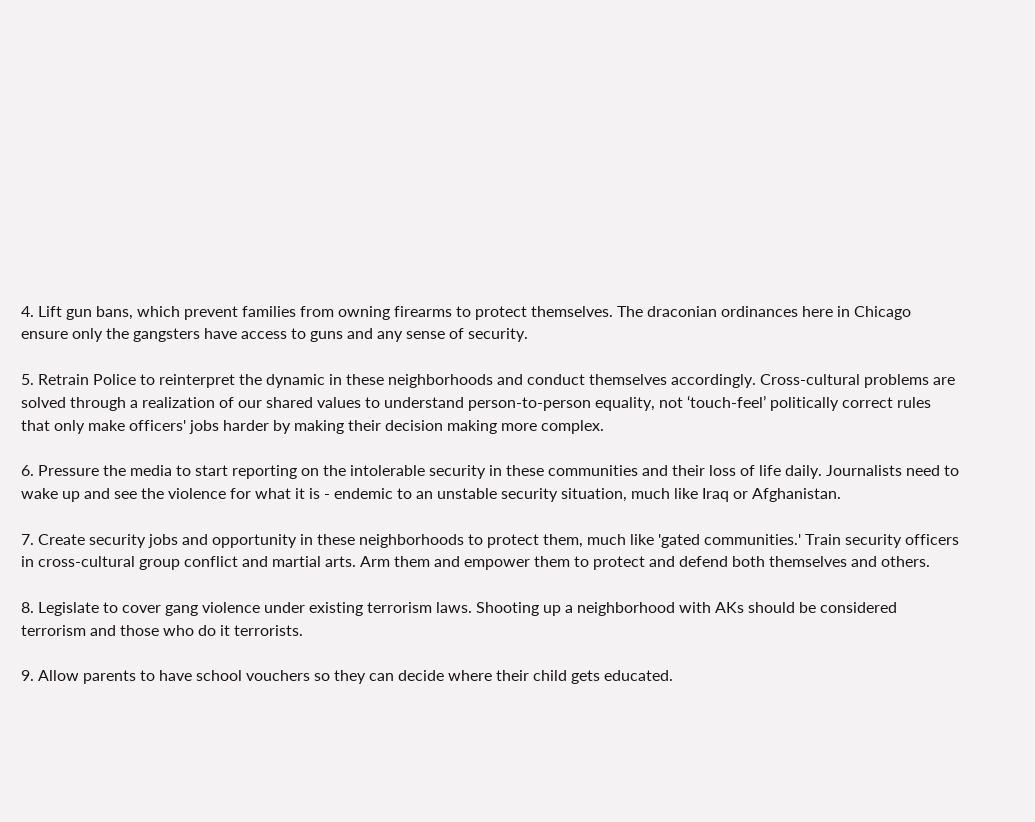4. Lift gun bans, which prevent families from owning firearms to protect themselves. The draconian ordinances here in Chicago ensure only the gangsters have access to guns and any sense of security.

5. Retrain Police to reinterpret the dynamic in these neighborhoods and conduct themselves accordingly. Cross-cultural problems are solved through a realization of our shared values to understand person-to-person equality, not ‘touch-feel’ politically correct rules that only make officers' jobs harder by making their decision making more complex.

6. Pressure the media to start reporting on the intolerable security in these communities and their loss of life daily. Journalists need to wake up and see the violence for what it is - endemic to an unstable security situation, much like Iraq or Afghanistan.

7. Create security jobs and opportunity in these neighborhoods to protect them, much like 'gated communities.' Train security officers in cross-cultural group conflict and martial arts. Arm them and empower them to protect and defend both themselves and others.

8. Legislate to cover gang violence under existing terrorism laws. Shooting up a neighborhood with AKs should be considered terrorism and those who do it terrorists.

9. Allow parents to have school vouchers so they can decide where their child gets educated.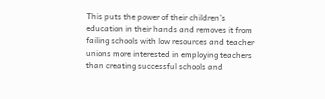This puts the power of their children’s education in their hands and removes it from failing schools with low resources and teacher unions more interested in employing teachers than creating successful schools and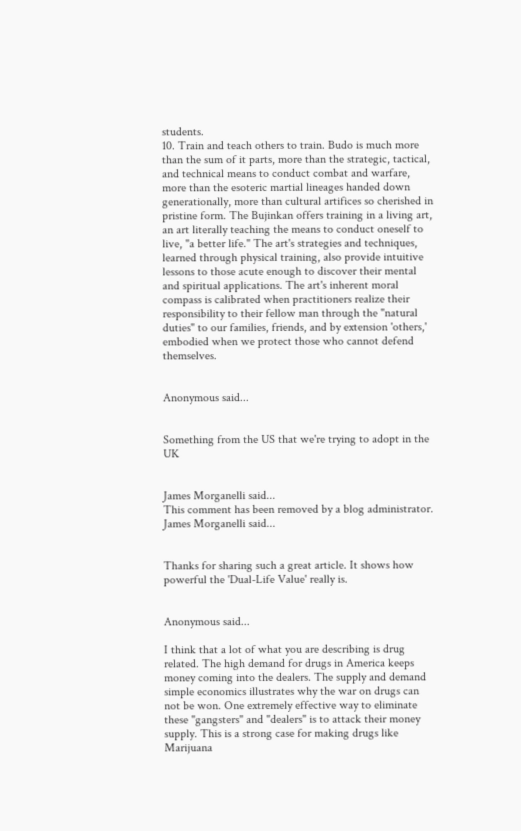students.
10. Train and teach others to train. Budo is much more than the sum of it parts, more than the strategic, tactical, and technical means to conduct combat and warfare, more than the esoteric martial lineages handed down generationally, more than cultural artifices so cherished in pristine form. The Bujinkan offers training in a living art, an art literally teaching the means to conduct oneself to live, "a better life." The art's strategies and techniques, learned through physical training, also provide intuitive lessons to those acute enough to discover their mental and spiritual applications. The art's inherent moral compass is calibrated when practitioners realize their responsibility to their fellow man through the "natural duties" to our families, friends, and by extension 'others,' embodied when we protect those who cannot defend themselves.


Anonymous said...


Something from the US that we're trying to adopt in the UK


James Morganelli said...
This comment has been removed by a blog administrator.
James Morganelli said...


Thanks for sharing such a great article. It shows how powerful the 'Dual-Life Value' really is.


Anonymous said...

I think that a lot of what you are describing is drug related. The high demand for drugs in America keeps money coming into the dealers. The supply and demand simple economics illustrates why the war on drugs can not be won. One extremely effective way to eliminate these "gangsters" and "dealers" is to attack their money supply. This is a strong case for making drugs like Marijuana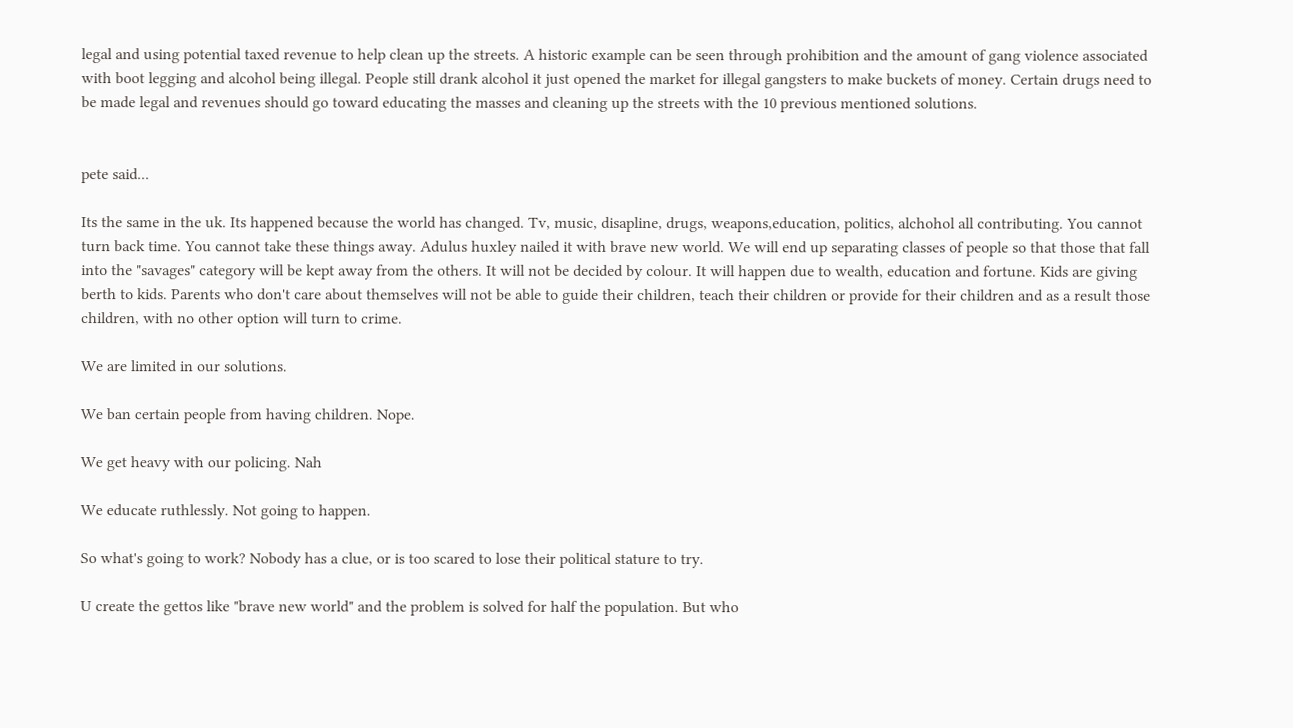legal and using potential taxed revenue to help clean up the streets. A historic example can be seen through prohibition and the amount of gang violence associated with boot legging and alcohol being illegal. People still drank alcohol it just opened the market for illegal gangsters to make buckets of money. Certain drugs need to be made legal and revenues should go toward educating the masses and cleaning up the streets with the 10 previous mentioned solutions.


pete said...

Its the same in the uk. Its happened because the world has changed. Tv, music, disapline, drugs, weapons,education, politics, alchohol all contributing. You cannot turn back time. You cannot take these things away. Adulus huxley nailed it with brave new world. We will end up separating classes of people so that those that fall into the "savages" category will be kept away from the others. It will not be decided by colour. It will happen due to wealth, education and fortune. Kids are giving berth to kids. Parents who don't care about themselves will not be able to guide their children, teach their children or provide for their children and as a result those children, with no other option will turn to crime.

We are limited in our solutions.

We ban certain people from having children. Nope.

We get heavy with our policing. Nah

We educate ruthlessly. Not going to happen.

So what's going to work? Nobody has a clue, or is too scared to lose their political stature to try.

U create the gettos like "brave new world" and the problem is solved for half the population. But who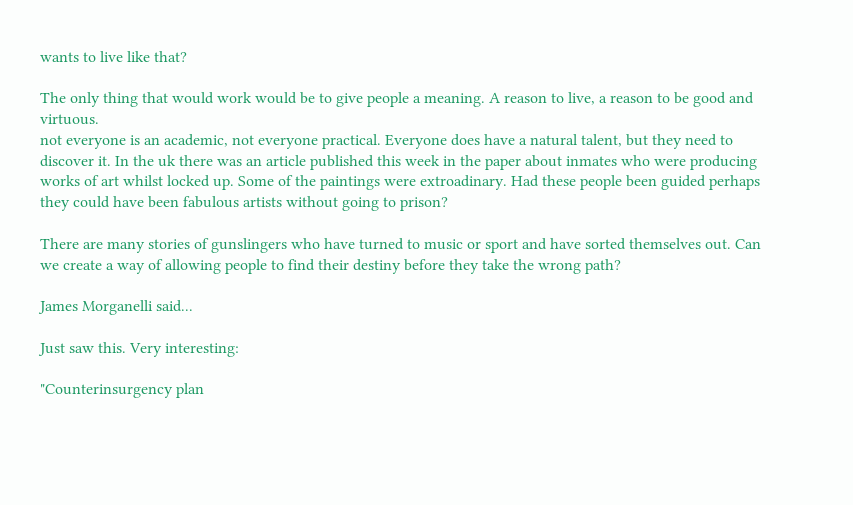wants to live like that?

The only thing that would work would be to give people a meaning. A reason to live, a reason to be good and virtuous.
not everyone is an academic, not everyone practical. Everyone does have a natural talent, but they need to discover it. In the uk there was an article published this week in the paper about inmates who were producing works of art whilst locked up. Some of the paintings were extroadinary. Had these people been guided perhaps they could have been fabulous artists without going to prison?

There are many stories of gunslingers who have turned to music or sport and have sorted themselves out. Can we create a way of allowing people to find their destiny before they take the wrong path?

James Morganelli said...

Just saw this. Very interesting:

"Counterinsurgency plan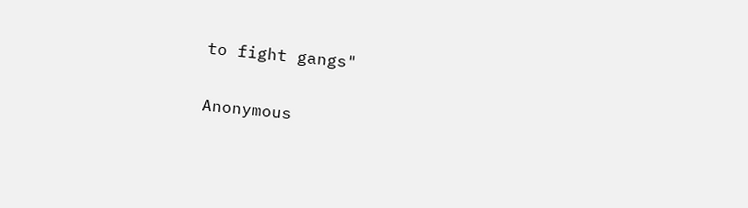to fight gangs"

Anonymous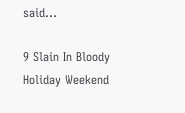said...

9 Slain In Bloody Holiday Weekend